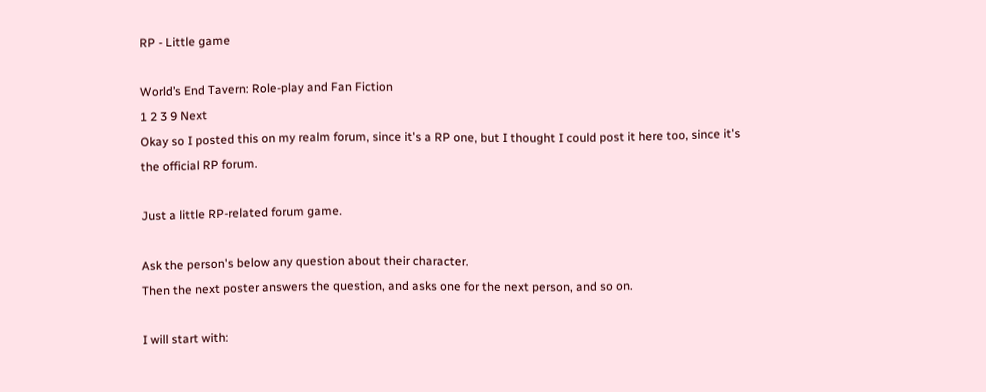RP - Little game

World’s End Tavern: Role-play and Fan Fiction
1 2 3 9 Next
Okay so I posted this on my realm forum, since it's a RP one, but I thought I could post it here too, since it's the official RP forum.

Just a little RP-related forum game.

Ask the person's below any question about their character.
Then the next poster answers the question, and asks one for the next person, and so on.

I will start with: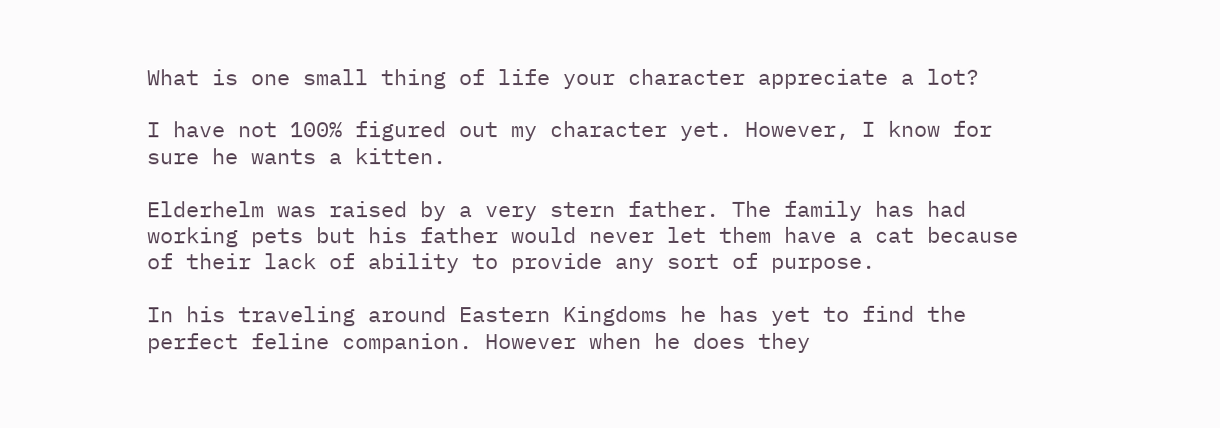What is one small thing of life your character appreciate a lot?

I have not 100% figured out my character yet. However, I know for sure he wants a kitten.

Elderhelm was raised by a very stern father. The family has had working pets but his father would never let them have a cat because of their lack of ability to provide any sort of purpose.

In his traveling around Eastern Kingdoms he has yet to find the perfect feline companion. However when he does they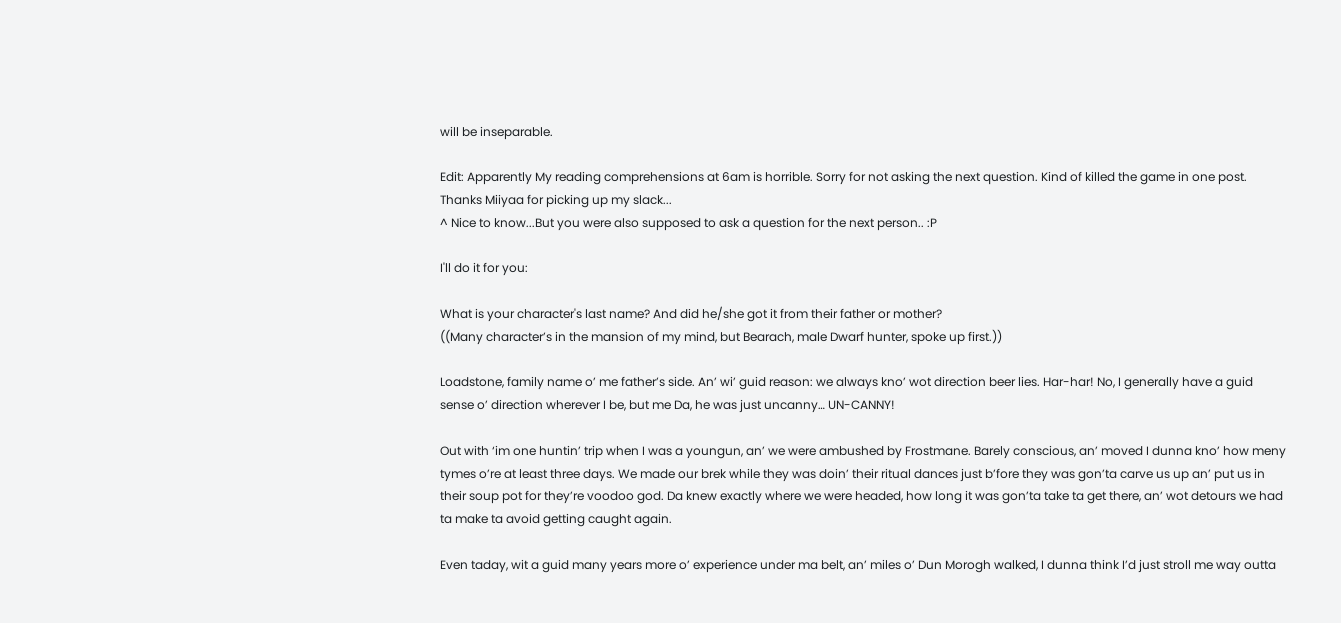will be inseparable.

Edit: Apparently My reading comprehensions at 6am is horrible. Sorry for not asking the next question. Kind of killed the game in one post. Thanks Miiyaa for picking up my slack...
^ Nice to know...But you were also supposed to ask a question for the next person.. :P

I'll do it for you:

What is your character's last name? And did he/she got it from their father or mother?
((Many character’s in the mansion of my mind, but Bearach, male Dwarf hunter, spoke up first.))

Loadstone, family name o’ me father’s side. An’ wi’ guid reason: we always kno’ wot direction beer lies. Har-har! No, I generally have a guid sense o’ direction wherever I be, but me Da, he was just uncanny… UN-CANNY!

Out with ‘im one huntin’ trip when I was a youngun, an’ we were ambushed by Frostmane. Barely conscious, an’ moved I dunna kno’ how meny tymes o’re at least three days. We made our brek while they was doin’ their ritual dances just b’fore they was gon’ta carve us up an’ put us in their soup pot for they’re voodoo god. Da knew exactly where we were headed, how long it was gon’ta take ta get there, an’ wot detours we had ta make ta avoid getting caught again.

Even taday, wit a guid many years more o’ experience under ma belt, an’ miles o’ Dun Morogh walked, I dunna think I’d just stroll me way outta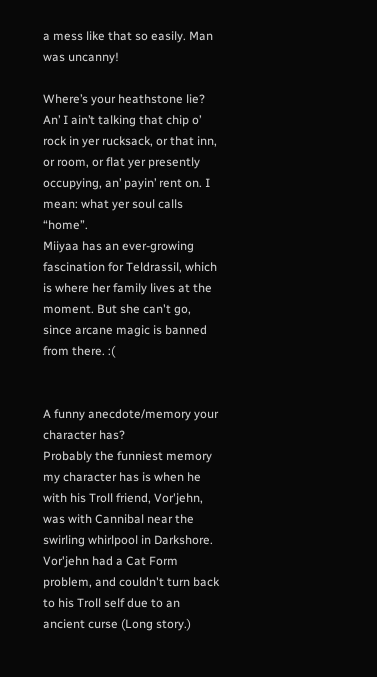a mess like that so easily. Man was uncanny!

Where’s your heathstone lie? An’ I ain’t talking that chip o’ rock in yer rucksack, or that inn, or room, or flat yer presently occupying, an’ payin’ rent on. I mean: what yer soul calls “home”.
Miiyaa has an ever-growing fascination for Teldrassil, which is where her family lives at the moment. But she can't go, since arcane magic is banned from there. :(


A funny anecdote/memory your character has?
Probably the funniest memory my character has is when he with his Troll friend, Vor'jehn, was with Cannibal near the swirling whirlpool in Darkshore. Vor'jehn had a Cat Form problem, and couldn't turn back to his Troll self due to an ancient curse (Long story.)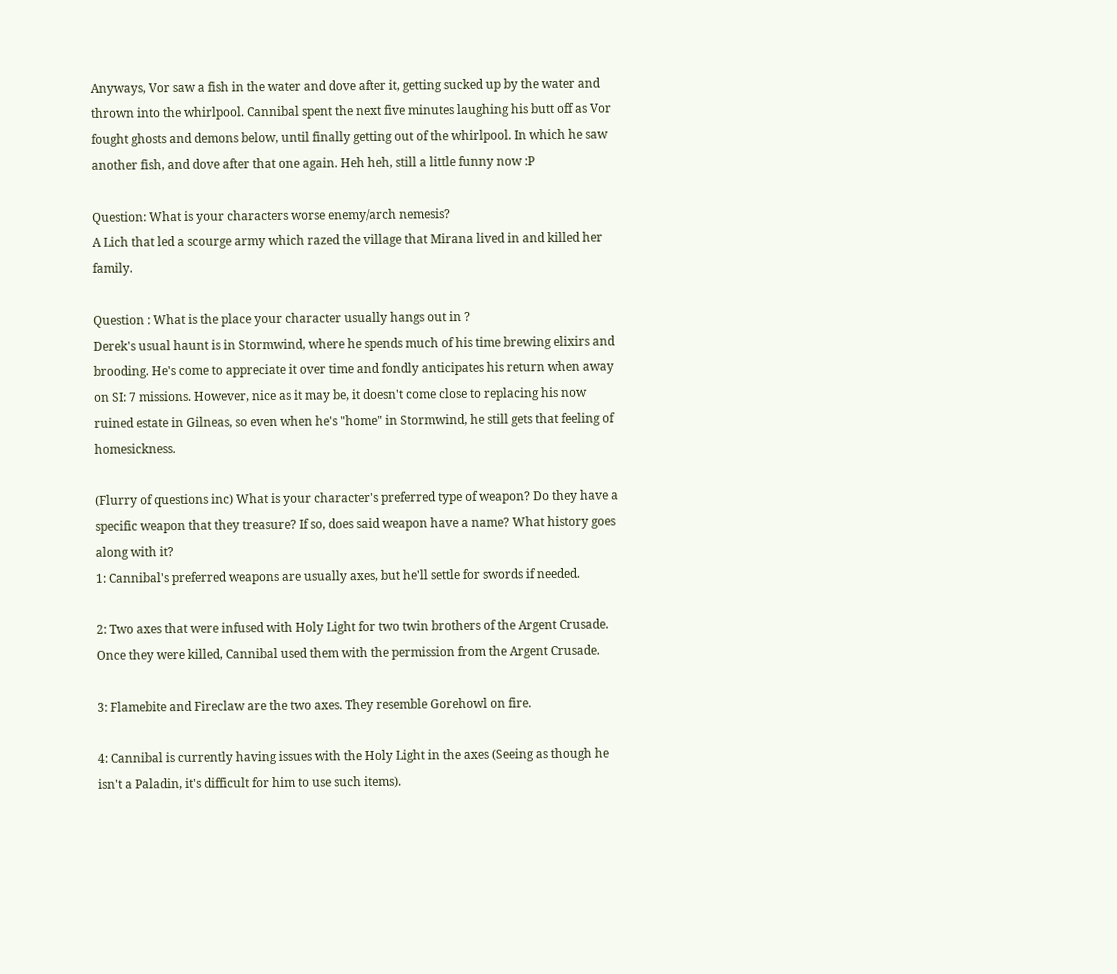Anyways, Vor saw a fish in the water and dove after it, getting sucked up by the water and thrown into the whirlpool. Cannibal spent the next five minutes laughing his butt off as Vor fought ghosts and demons below, until finally getting out of the whirlpool. In which he saw another fish, and dove after that one again. Heh heh, still a little funny now :P

Question: What is your characters worse enemy/arch nemesis?
A Lich that led a scourge army which razed the village that Mirana lived in and killed her family.

Question : What is the place your character usually hangs out in ?
Derek's usual haunt is in Stormwind, where he spends much of his time brewing elixirs and brooding. He's come to appreciate it over time and fondly anticipates his return when away on SI: 7 missions. However, nice as it may be, it doesn't come close to replacing his now ruined estate in Gilneas, so even when he's "home" in Stormwind, he still gets that feeling of homesickness.

(Flurry of questions inc) What is your character's preferred type of weapon? Do they have a specific weapon that they treasure? If so, does said weapon have a name? What history goes along with it?
1: Cannibal's preferred weapons are usually axes, but he'll settle for swords if needed.

2: Two axes that were infused with Holy Light for two twin brothers of the Argent Crusade. Once they were killed, Cannibal used them with the permission from the Argent Crusade.

3: Flamebite and Fireclaw are the two axes. They resemble Gorehowl on fire.

4: Cannibal is currently having issues with the Holy Light in the axes (Seeing as though he isn't a Paladin, it's difficult for him to use such items).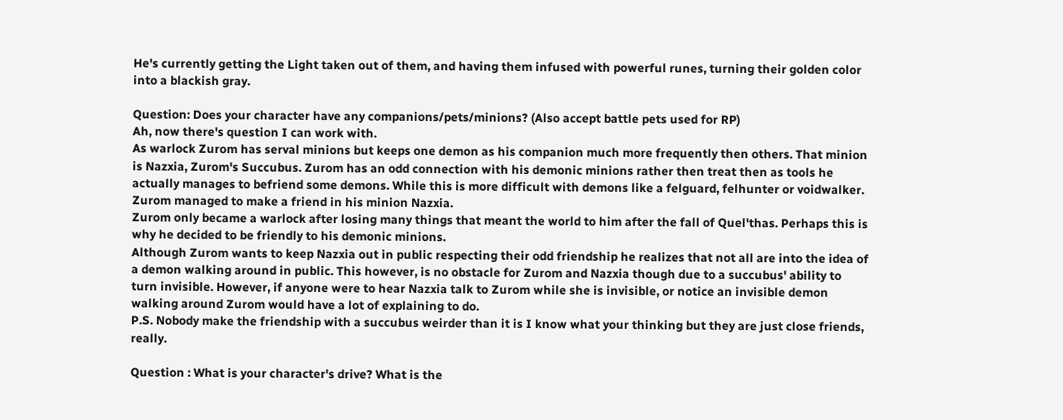He's currently getting the Light taken out of them, and having them infused with powerful runes, turning their golden color into a blackish gray.

Question: Does your character have any companions/pets/minions? (Also accept battle pets used for RP)
Ah, now there's question I can work with.
As warlock Zurom has serval minions but keeps one demon as his companion much more frequently then others. That minion is Nazxia, Zurom's Succubus. Zurom has an odd connection with his demonic minions rather then treat then as tools he actually manages to befriend some demons. While this is more difficult with demons like a felguard, felhunter or voidwalker. Zurom managed to make a friend in his minion Nazxia.
Zurom only became a warlock after losing many things that meant the world to him after the fall of Quel'thas. Perhaps this is why he decided to be friendly to his demonic minions.
Although Zurom wants to keep Nazxia out in public respecting their odd friendship he realizes that not all are into the idea of a demon walking around in public. This however, is no obstacle for Zurom and Nazxia though due to a succubus' ability to turn invisible. However, if anyone were to hear Nazxia talk to Zurom while she is invisible, or notice an invisible demon walking around Zurom would have a lot of explaining to do.
P.S. Nobody make the friendship with a succubus weirder than it is I know what your thinking but they are just close friends, really.

Question : What is your character's drive? What is the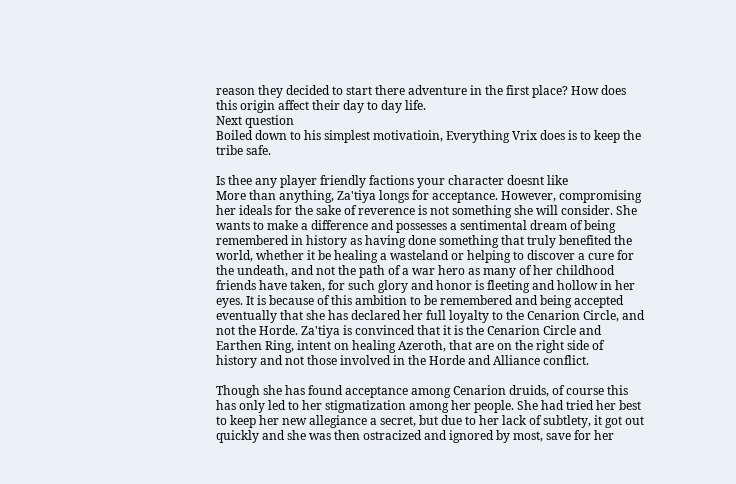reason they decided to start there adventure in the first place? How does this origin affect their day to day life.
Next question
Boiled down to his simplest motivatioin, Everything Vrix does is to keep the tribe safe.

Is thee any player friendly factions your character doesnt like
More than anything, Za'tiya longs for acceptance. However, compromising her ideals for the sake of reverence is not something she will consider. She wants to make a difference and possesses a sentimental dream of being remembered in history as having done something that truly benefited the world, whether it be healing a wasteland or helping to discover a cure for the undeath, and not the path of a war hero as many of her childhood friends have taken, for such glory and honor is fleeting and hollow in her eyes. It is because of this ambition to be remembered and being accepted eventually that she has declared her full loyalty to the Cenarion Circle, and not the Horde. Za'tiya is convinced that it is the Cenarion Circle and Earthen Ring, intent on healing Azeroth, that are on the right side of history and not those involved in the Horde and Alliance conflict.

Though she has found acceptance among Cenarion druids, of course this has only led to her stigmatization among her people. She had tried her best to keep her new allegiance a secret, but due to her lack of subtlety, it got out quickly and she was then ostracized and ignored by most, save for her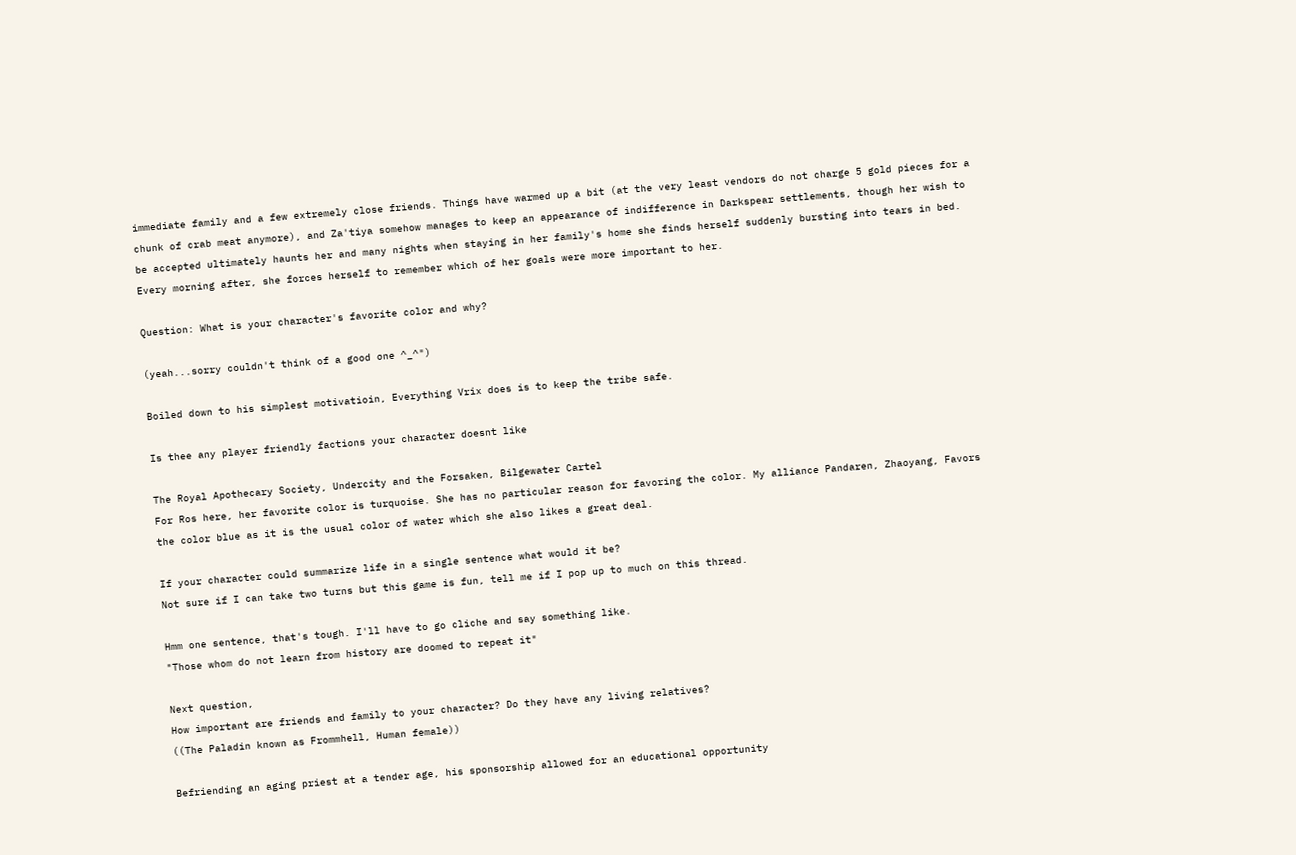immediate family and a few extremely close friends. Things have warmed up a bit (at the very least vendors do not charge 5 gold pieces for a chunk of crab meat anymore), and Za'tiya somehow manages to keep an appearance of indifference in Darkspear settlements, though her wish to be accepted ultimately haunts her and many nights when staying in her family's home she finds herself suddenly bursting into tears in bed. Every morning after, she forces herself to remember which of her goals were more important to her.

Question: What is your character's favorite color and why?

(yeah...sorry couldn't think of a good one ^_^")

Boiled down to his simplest motivatioin, Everything Vrix does is to keep the tribe safe.

Is thee any player friendly factions your character doesnt like

The Royal Apothecary Society, Undercity and the Forsaken, Bilgewater Cartel
For Ros here, her favorite color is turquoise. She has no particular reason for favoring the color. My alliance Pandaren, Zhaoyang, Favors the color blue as it is the usual color of water which she also likes a great deal.

If your character could summarize life in a single sentence what would it be?
Not sure if I can take two turns but this game is fun, tell me if I pop up to much on this thread.

Hmm one sentence, that's tough. I'll have to go cliche and say something like.
"Those whom do not learn from history are doomed to repeat it"

Next question,
How important are friends and family to your character? Do they have any living relatives?
((The Paladin known as Frommhell, Human female))

Befriending an aging priest at a tender age, his sponsorship allowed for an educational opportunity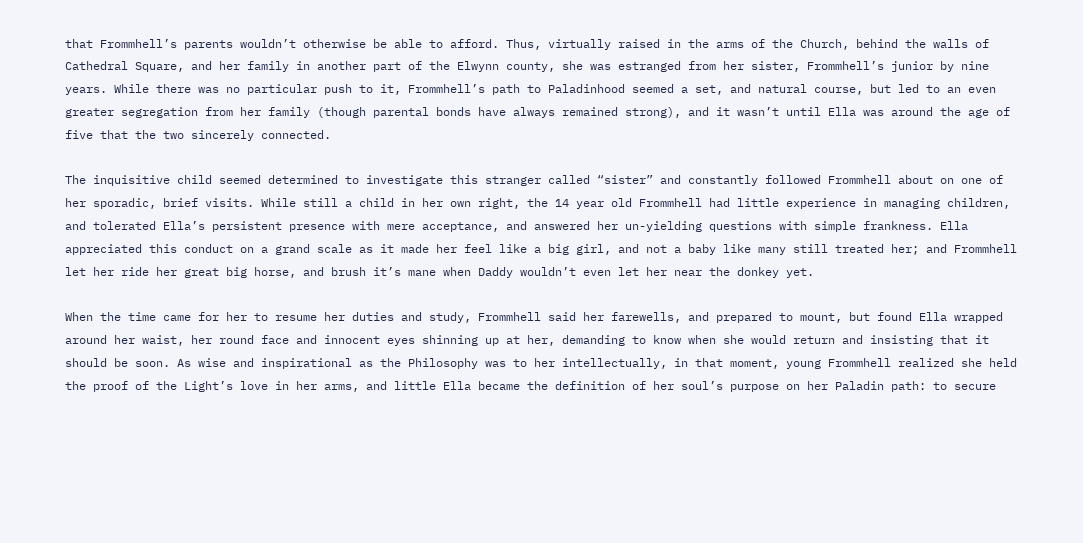that Frommhell’s parents wouldn’t otherwise be able to afford. Thus, virtually raised in the arms of the Church, behind the walls of Cathedral Square, and her family in another part of the Elwynn county, she was estranged from her sister, Frommhell’s junior by nine years. While there was no particular push to it, Frommhell’s path to Paladinhood seemed a set, and natural course, but led to an even greater segregation from her family (though parental bonds have always remained strong), and it wasn’t until Ella was around the age of five that the two sincerely connected.

The inquisitive child seemed determined to investigate this stranger called “sister” and constantly followed Frommhell about on one of her sporadic, brief visits. While still a child in her own right, the 14 year old Frommhell had little experience in managing children, and tolerated Ella’s persistent presence with mere acceptance, and answered her un-yielding questions with simple frankness. Ella appreciated this conduct on a grand scale as it made her feel like a big girl, and not a baby like many still treated her; and Frommhell let her ride her great big horse, and brush it’s mane when Daddy wouldn’t even let her near the donkey yet.

When the time came for her to resume her duties and study, Frommhell said her farewells, and prepared to mount, but found Ella wrapped around her waist, her round face and innocent eyes shinning up at her, demanding to know when she would return and insisting that it should be soon. As wise and inspirational as the Philosophy was to her intellectually, in that moment, young Frommhell realized she held the proof of the Light’s love in her arms, and little Ella became the definition of her soul’s purpose on her Paladin path: to secure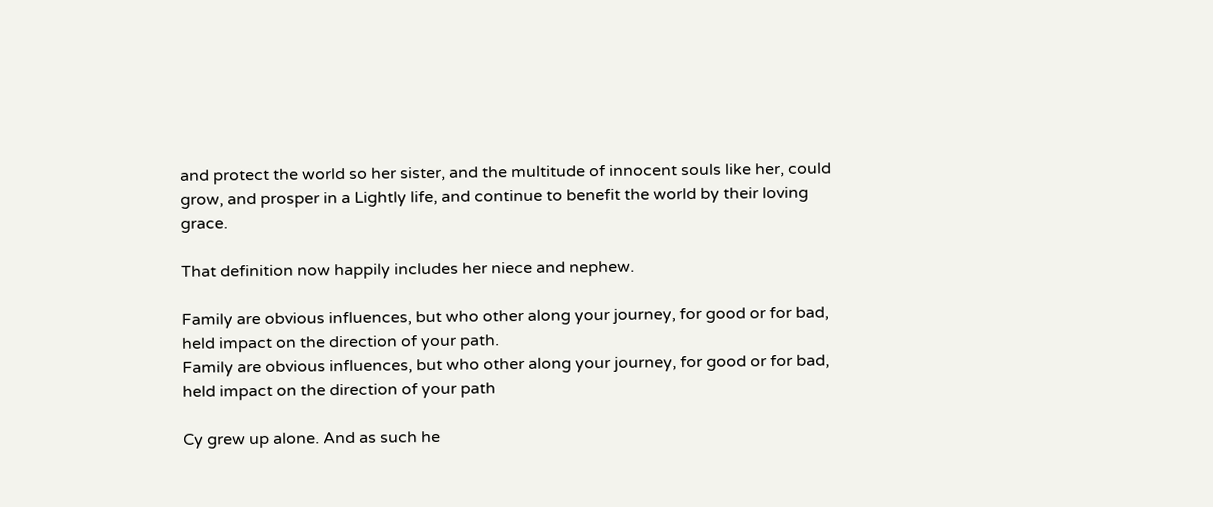and protect the world so her sister, and the multitude of innocent souls like her, could grow, and prosper in a Lightly life, and continue to benefit the world by their loving grace.

That definition now happily includes her niece and nephew.

Family are obvious influences, but who other along your journey, for good or for bad, held impact on the direction of your path.
Family are obvious influences, but who other along your journey, for good or for bad, held impact on the direction of your path

Cy grew up alone. And as such he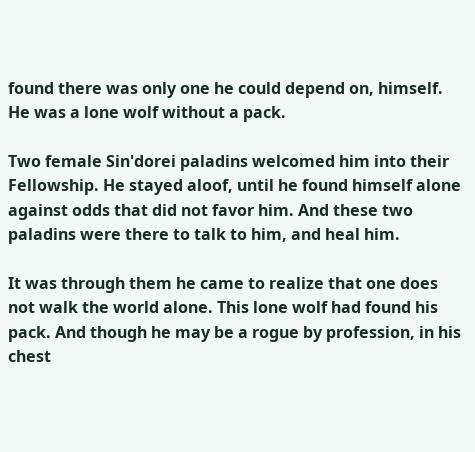found there was only one he could depend on, himself. He was a lone wolf without a pack.

Two female Sin'dorei paladins welcomed him into their Fellowship. He stayed aloof, until he found himself alone against odds that did not favor him. And these two paladins were there to talk to him, and heal him.

It was through them he came to realize that one does not walk the world alone. This lone wolf had found his pack. And though he may be a rogue by profession, in his chest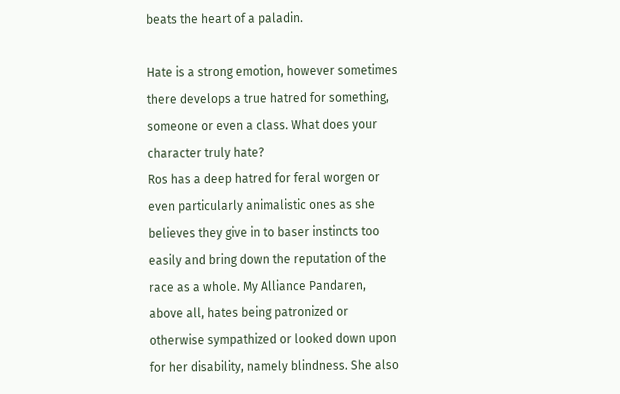beats the heart of a paladin.

Hate is a strong emotion, however sometimes there develops a true hatred for something, someone or even a class. What does your character truly hate?
Ros has a deep hatred for feral worgen or even particularly animalistic ones as she believes they give in to baser instincts too easily and bring down the reputation of the race as a whole. My Alliance Pandaren, above all, hates being patronized or otherwise sympathized or looked down upon for her disability, namely blindness. She also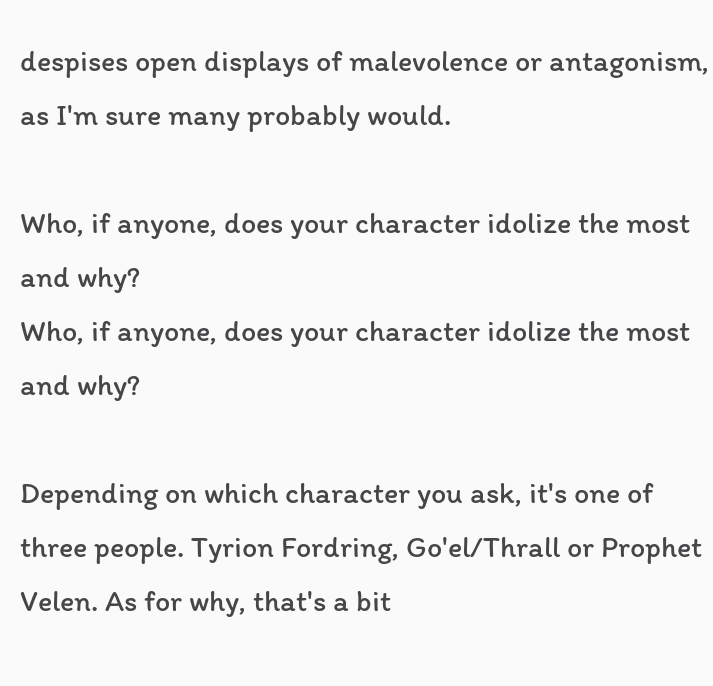despises open displays of malevolence or antagonism, as I'm sure many probably would.

Who, if anyone, does your character idolize the most and why?
Who, if anyone, does your character idolize the most and why?

Depending on which character you ask, it's one of three people. Tyrion Fordring, Go'el/Thrall or Prophet Velen. As for why, that's a bit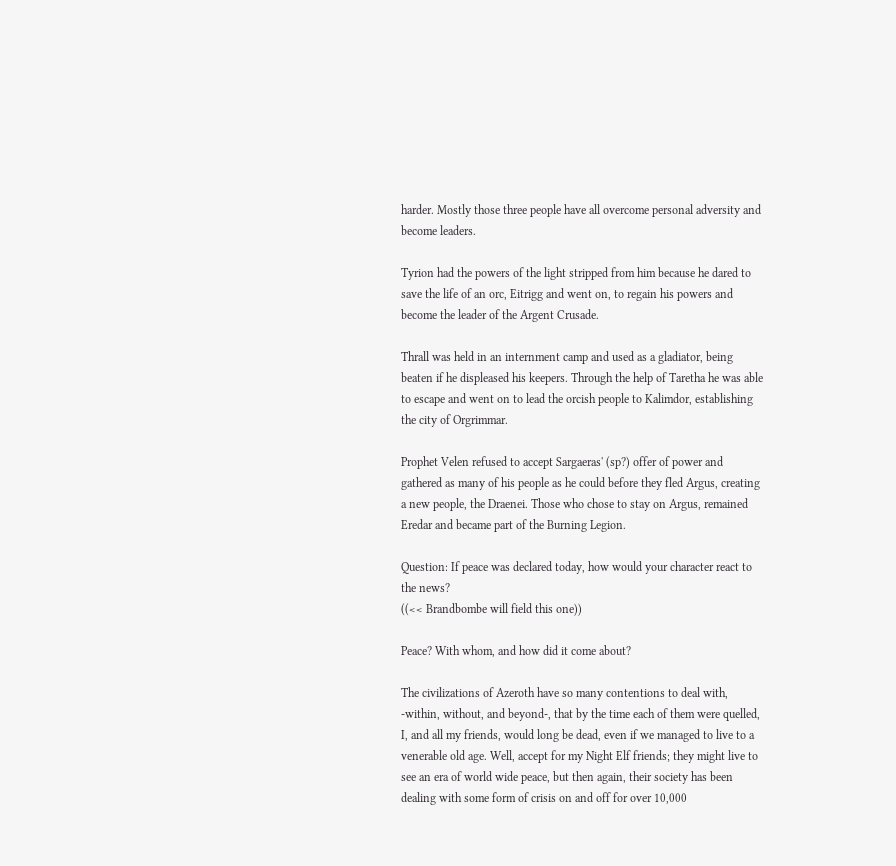harder. Mostly those three people have all overcome personal adversity and become leaders.

Tyrion had the powers of the light stripped from him because he dared to save the life of an orc, Eitrigg and went on, to regain his powers and become the leader of the Argent Crusade.

Thrall was held in an internment camp and used as a gladiator, being beaten if he displeased his keepers. Through the help of Taretha he was able to escape and went on to lead the orcish people to Kalimdor, establishing the city of Orgrimmar.

Prophet Velen refused to accept Sargaeras' (sp?) offer of power and gathered as many of his people as he could before they fled Argus, creating a new people, the Draenei. Those who chose to stay on Argus, remained Eredar and became part of the Burning Legion.

Question: If peace was declared today, how would your character react to the news?
((<< Brandbombe will field this one))

Peace? With whom, and how did it come about?

The civilizations of Azeroth have so many contentions to deal with, -within, without, and beyond-, that by the time each of them were quelled, I, and all my friends, would long be dead, even if we managed to live to a venerable old age. Well, accept for my Night Elf friends; they might live to see an era of world wide peace, but then again, their society has been dealing with some form of crisis on and off for over 10,000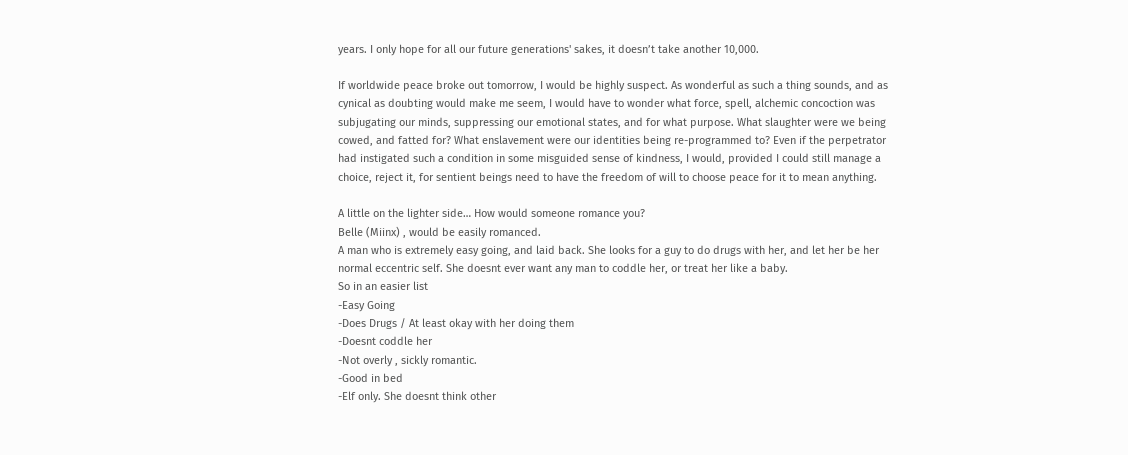years. I only hope for all our future generations' sakes, it doesn’t take another 10,000.

If worldwide peace broke out tomorrow, I would be highly suspect. As wonderful as such a thing sounds, and as cynical as doubting would make me seem, I would have to wonder what force, spell, alchemic concoction was subjugating our minds, suppressing our emotional states, and for what purpose. What slaughter were we being cowed, and fatted for? What enslavement were our identities being re-programmed to? Even if the perpetrator had instigated such a condition in some misguided sense of kindness, I would, provided I could still manage a choice, reject it, for sentient beings need to have the freedom of will to choose peace for it to mean anything.

A little on the lighter side… How would someone romance you?
Belle (Miinx) , would be easily romanced.
A man who is extremely easy going, and laid back. She looks for a guy to do drugs with her, and let her be her normal eccentric self. She doesnt ever want any man to coddle her, or treat her like a baby.
So in an easier list
-Easy Going
-Does Drugs / At least okay with her doing them
-Doesnt coddle her
-Not overly , sickly romantic.
-Good in bed
-Elf only. She doesnt think other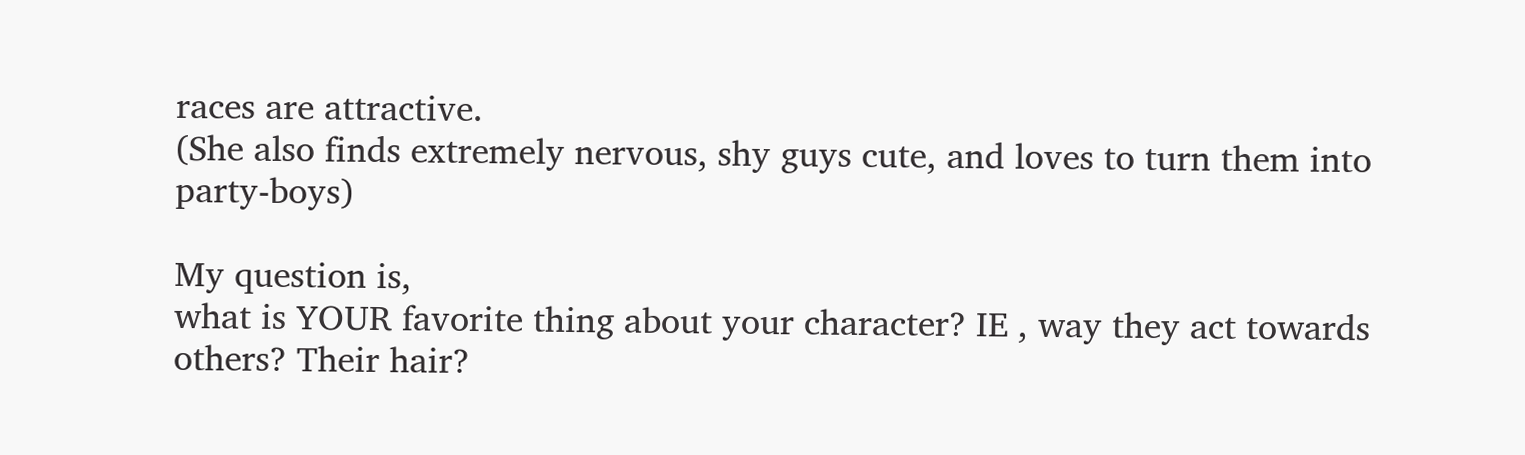races are attractive.
(She also finds extremely nervous, shy guys cute, and loves to turn them into party-boys)

My question is,
what is YOUR favorite thing about your character? IE , way they act towards others? Their hair?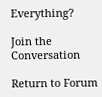Everything?

Join the Conversation

Return to Forum